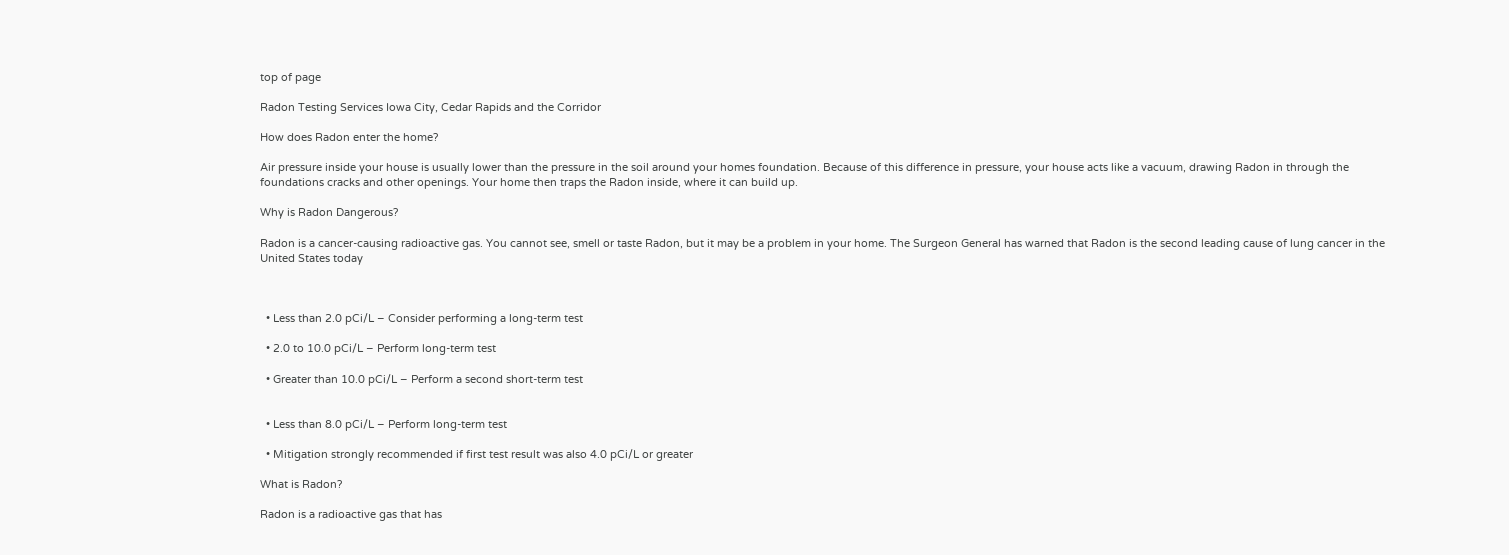top of page

Radon Testing Services Iowa City, Cedar Rapids and the Corridor

How does Radon enter the home?

Air pressure inside your house is usually lower than the pressure in the soil around your homes foundation. Because of this difference in pressure, your house acts like a vacuum, drawing Radon in through the foundations cracks and other openings. Your home then traps the Radon inside, where it can build up.

Why is Radon Dangerous?

Radon is a cancer-causing radioactive gas. You cannot see, smell or taste Radon, but it may be a problem in your home. The Surgeon General has warned that Radon is the second leading cause of lung cancer in the United States today



  • Less than 2.0 pCi/L – Consider performing a long-term test

  • 2.0 to 10.0 pCi/L – Perform long-term test

  • Greater than 10.0 pCi/L – Perform a second short-term test


  • Less than 8.0 pCi/L – Perform long-term test

  • Mitigation strongly recommended if first test result was also 4.0 pCi/L or greater

What is Radon?

Radon is a radioactive gas that has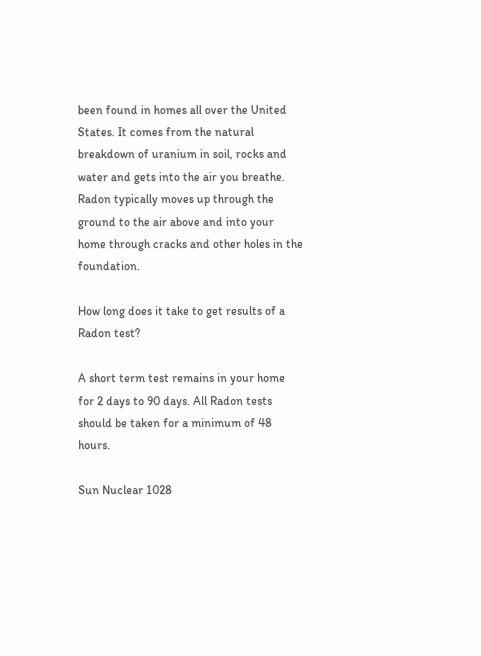been found in homes all over the United States. It comes from the natural breakdown of uranium in soil, rocks and water and gets into the air you breathe. Radon typically moves up through the ground to the air above and into your home through cracks and other holes in the foundation.

How long does it take to get results of a Radon test?

A short term test remains in your home for 2 days to 90 days. All Radon tests should be taken for a minimum of 48 hours.

Sun Nuclear 1028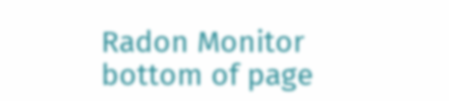Radon Monitor
bottom of page